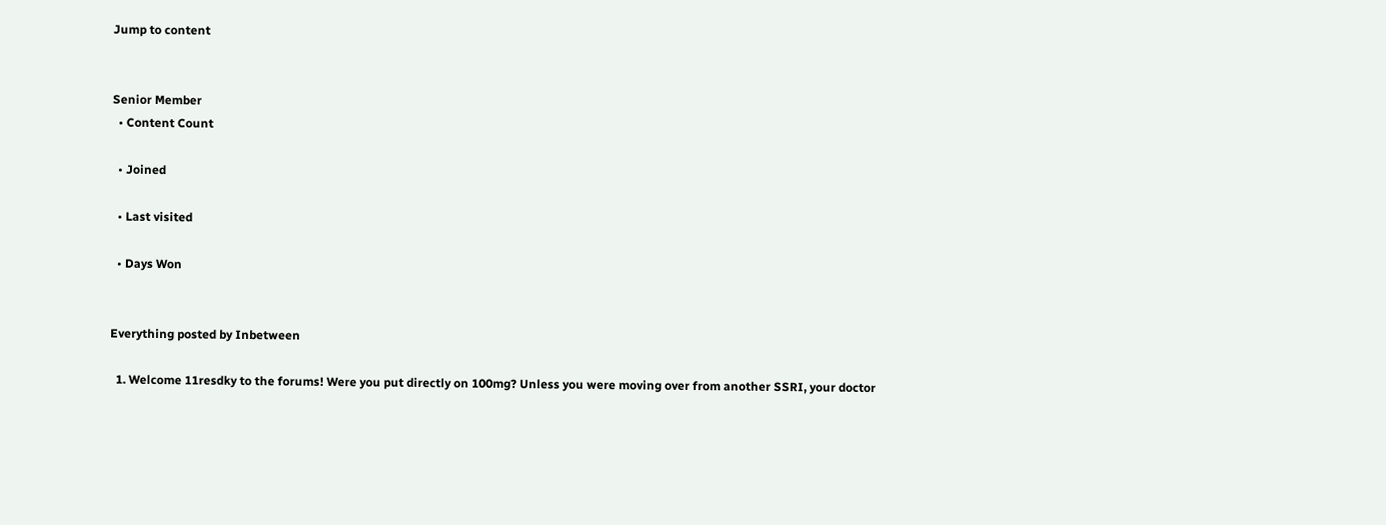Jump to content


Senior Member
  • Content Count

  • Joined

  • Last visited

  • Days Won


Everything posted by Inbetween

  1. Welcome 11resdky to the forums! Were you put directly on 100mg? Unless you were moving over from another SSRI, your doctor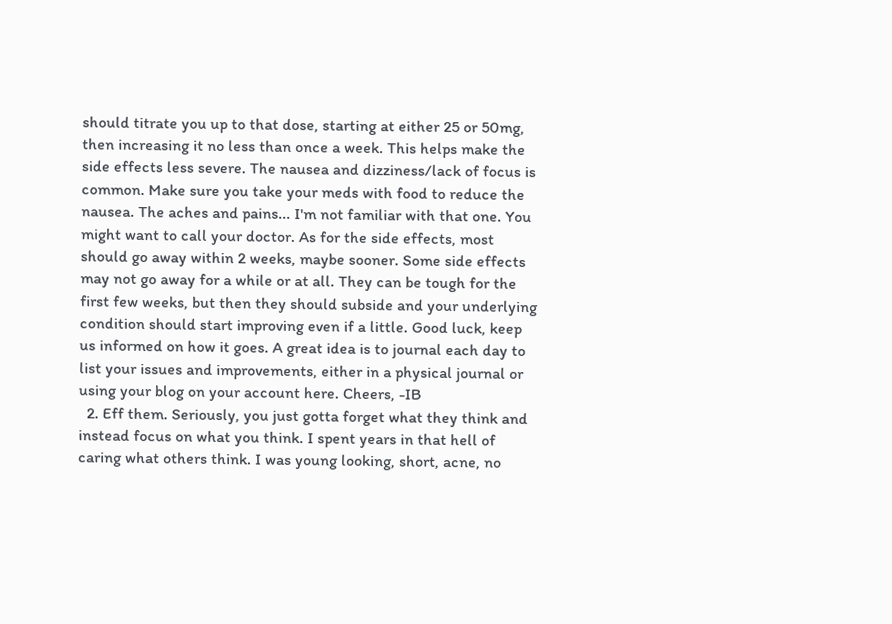should titrate you up to that dose, starting at either 25 or 50mg, then increasing it no less than once a week. This helps make the side effects less severe. The nausea and dizziness/lack of focus is common. Make sure you take your meds with food to reduce the nausea. The aches and pains... I'm not familiar with that one. You might want to call your doctor. As for the side effects, most should go away within 2 weeks, maybe sooner. Some side effects may not go away for a while or at all. They can be tough for the first few weeks, but then they should subside and your underlying condition should start improving even if a little. Good luck, keep us informed on how it goes. A great idea is to journal each day to list your issues and improvements, either in a physical journal or using your blog on your account here. Cheers, -IB
  2. Eff them. Seriously, you just gotta forget what they think and instead focus on what you think. I spent years in that hell of caring what others think. I was young looking, short, acne, no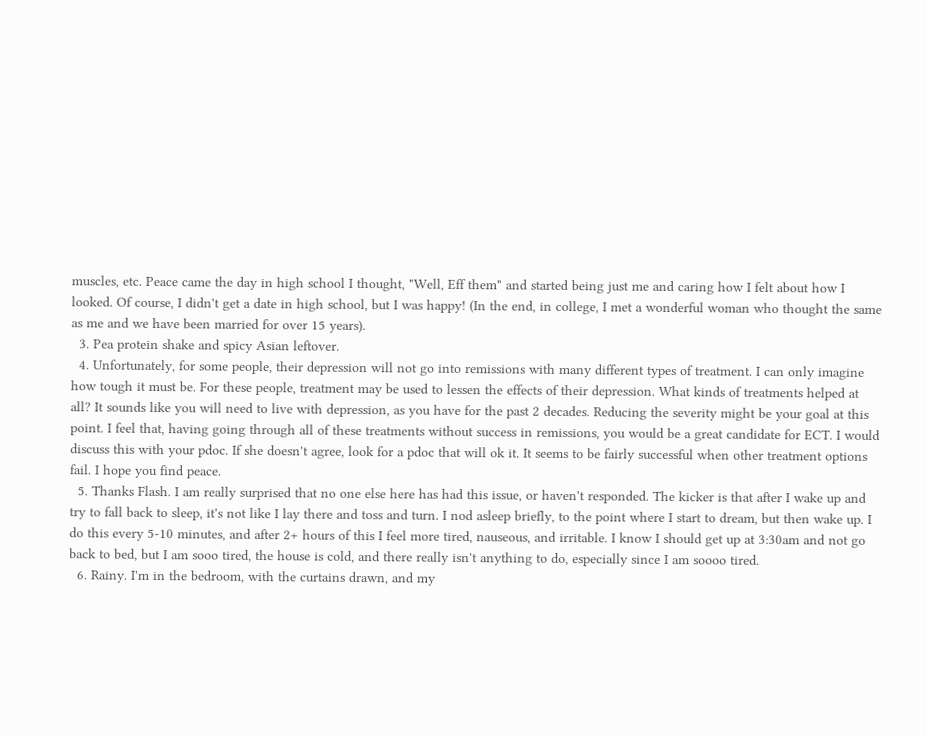muscles, etc. Peace came the day in high school I thought, "Well, Eff them" and started being just me and caring how I felt about how I looked. Of course, I didn't get a date in high school, but I was happy! (In the end, in college, I met a wonderful woman who thought the same as me and we have been married for over 15 years).
  3. Pea protein shake and spicy Asian leftover.
  4. Unfortunately, for some people, their depression will not go into remissions with many different types of treatment. I can only imagine how tough it must be. For these people, treatment may be used to lessen the effects of their depression. What kinds of treatments helped at all? It sounds like you will need to live with depression, as you have for the past 2 decades. Reducing the severity might be your goal at this point. I feel that, having going through all of these treatments without success in remissions, you would be a great candidate for ECT. I would discuss this with your pdoc. If she doesn't agree, look for a pdoc that will ok it. It seems to be fairly successful when other treatment options fail. I hope you find peace.
  5. Thanks Flash. I am really surprised that no one else here has had this issue, or haven't responded. The kicker is that after I wake up and try to fall back to sleep, it's not like I lay there and toss and turn. I nod asleep briefly, to the point where I start to dream, but then wake up. I do this every 5-10 minutes, and after 2+ hours of this I feel more tired, nauseous, and irritable. I know I should get up at 3:30am and not go back to bed, but I am sooo tired, the house is cold, and there really isn't anything to do, especially since I am soooo tired.
  6. Rainy. I'm in the bedroom, with the curtains drawn, and my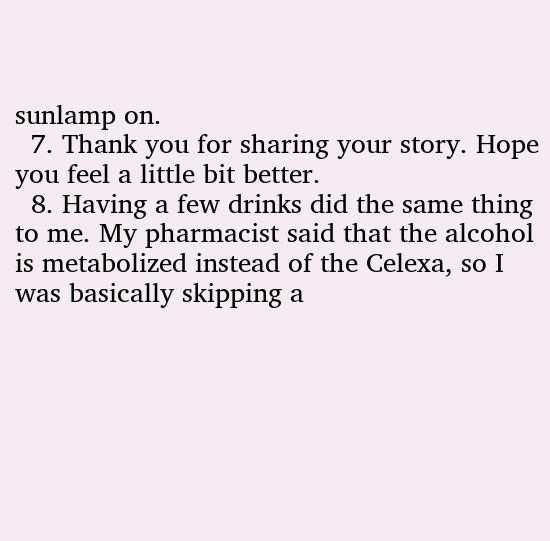sunlamp on.
  7. Thank you for sharing your story. Hope you feel a little bit better.
  8. Having a few drinks did the same thing to me. My pharmacist said that the alcohol is metabolized instead of the Celexa, so I was basically skipping a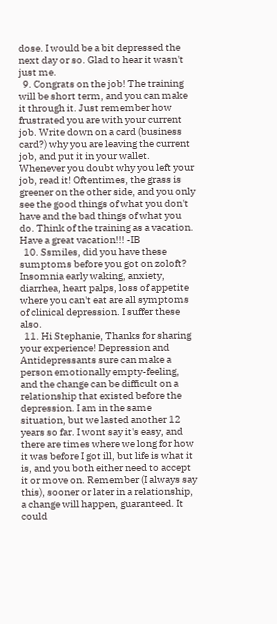dose. I would be a bit depressed the next day or so. Glad to hear it wasn't just me.
  9. Congrats on the job! The training will be short term, and you can make it through it. Just remember how frustrated you are with your current job. Write down on a card (business card?) why you are leaving the current job, and put it in your wallet. Whenever you doubt why you left your job, read it! Oftentimes, the grass is greener on the other side, and you only see the good things of what you don't have and the bad things of what you do. Think of the training as a vacation. Have a great vacation!!! -IB
  10. Ssmiles, did you have these sumptoms before you got on zoloft? Insomnia early waking, anxiety, diarrhea, heart palps, loss of appetite where you can't eat are all symptoms of clinical depression. I suffer these also.
  11. Hi Stephanie, Thanks for sharing your experience! Depression and Antidepressants sure can make a person emotionally empty-feeling, and the change can be difficult on a relationship that existed before the depression. I am in the same situation, but we lasted another 12 years so far. I wont say it's easy, and there are times where we long for how it was before I got ill, but life is what it is, and you both either need to accept it or move on. Remember (I always say this), sooner or later in a relationship, a change will happen, guaranteed. It could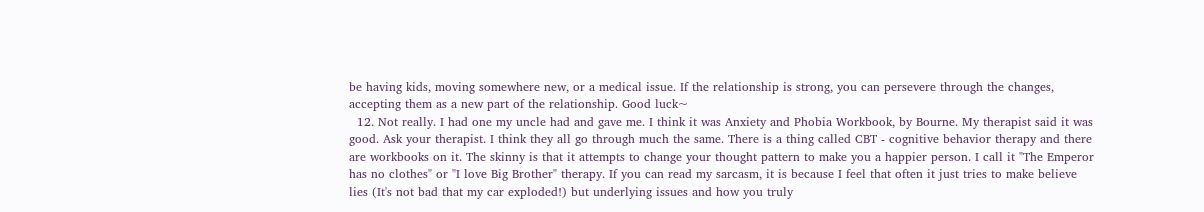be having kids, moving somewhere new, or a medical issue. If the relationship is strong, you can persevere through the changes, accepting them as a new part of the relationship. Good luck~
  12. Not really. I had one my uncle had and gave me. I think it was Anxiety and Phobia Workbook, by Bourne. My therapist said it was good. Ask your therapist. I think they all go through much the same. There is a thing called CBT - cognitive behavior therapy and there are workbooks on it. The skinny is that it attempts to change your thought pattern to make you a happier person. I call it "The Emperor has no clothes" or "I love Big Brother" therapy. If you can read my sarcasm, it is because I feel that often it just tries to make believe lies (It's not bad that my car exploded!) but underlying issues and how you truly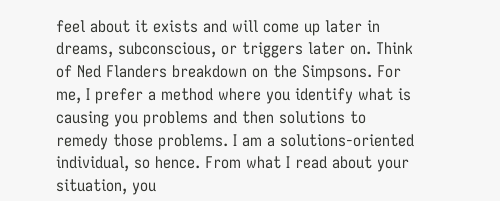feel about it exists and will come up later in dreams, subconscious, or triggers later on. Think of Ned Flanders breakdown on the Simpsons. For me, I prefer a method where you identify what is causing you problems and then solutions to remedy those problems. I am a solutions-oriented individual, so hence. From what I read about your situation, you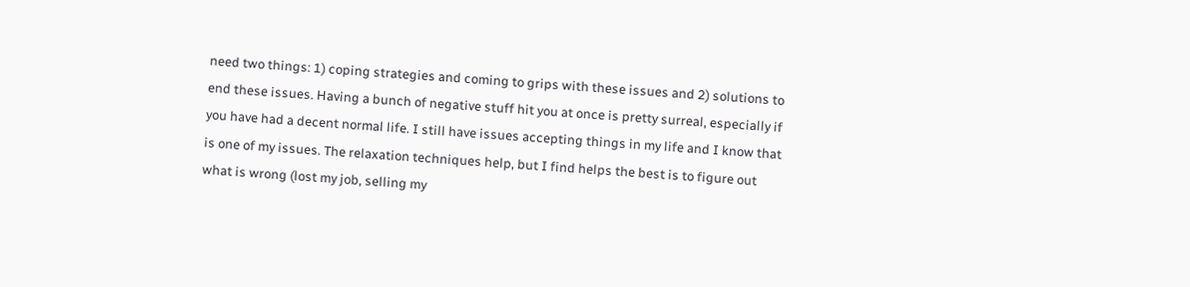need two things: 1) coping strategies and coming to grips with these issues and 2) solutions to end these issues. Having a bunch of negative stuff hit you at once is pretty surreal, especially if you have had a decent normal life. I still have issues accepting things in my life and I know that is one of my issues. The relaxation techniques help, but I find helps the best is to figure out what is wrong (lost my job, selling my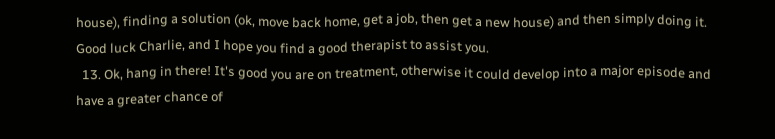house), finding a solution (ok, move back home, get a job, then get a new house) and then simply doing it. Good luck Charlie, and I hope you find a good therapist to assist you.
  13. Ok, hang in there! It's good you are on treatment, otherwise it could develop into a major episode and have a greater chance of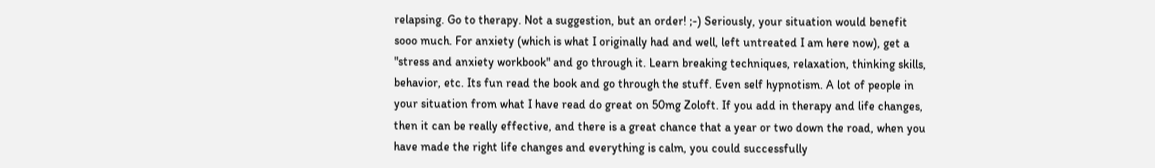relapsing. Go to therapy. Not a suggestion, but an order! ;-) Seriously, your situation would benefit sooo much. For anxiety (which is what I originally had and well, left untreated I am here now), get a "stress and anxiety workbook" and go through it. Learn breaking techniques, relaxation, thinking skills, behavior, etc. Its fun read the book and go through the stuff. Even self hypnotism. A lot of people in your situation from what I have read do great on 50mg Zoloft. If you add in therapy and life changes, then it can be really effective, and there is a great chance that a year or two down the road, when you have made the right life changes and everything is calm, you could successfully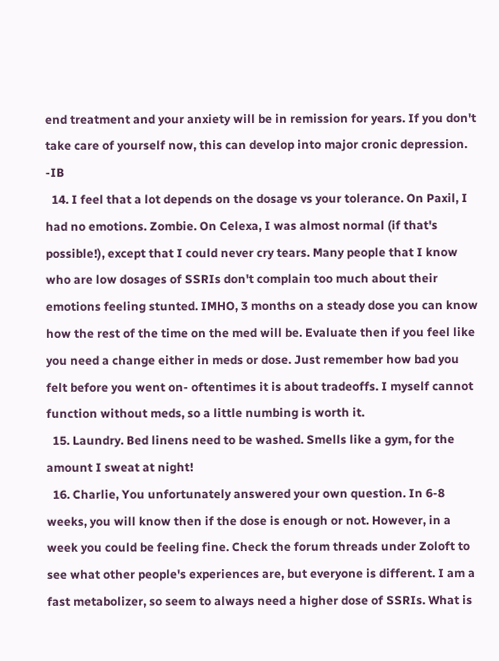end treatment and your anxiety will be in remission for years. If you don't take care of yourself now, this can develop into major cronic depression. -IB
  14. I feel that a lot depends on the dosage vs your tolerance. On Paxil, I had no emotions. Zombie. On Celexa, I was almost normal (if that's possible!), except that I could never cry tears. Many people that I know who are low dosages of SSRIs don't complain too much about their emotions feeling stunted. IMHO, 3 months on a steady dose you can know how the rest of the time on the med will be. Evaluate then if you feel like you need a change either in meds or dose. Just remember how bad you felt before you went on- oftentimes it is about tradeoffs. I myself cannot function without meds, so a little numbing is worth it.
  15. Laundry. Bed linens need to be washed. Smells like a gym, for the amount I sweat at night!
  16. Charlie, You unfortunately answered your own question. In 6-8 weeks, you will know then if the dose is enough or not. However, in a week you could be feeling fine. Check the forum threads under Zoloft to see what other people's experiences are, but everyone is different. I am a fast metabolizer, so seem to always need a higher dose of SSRIs. What is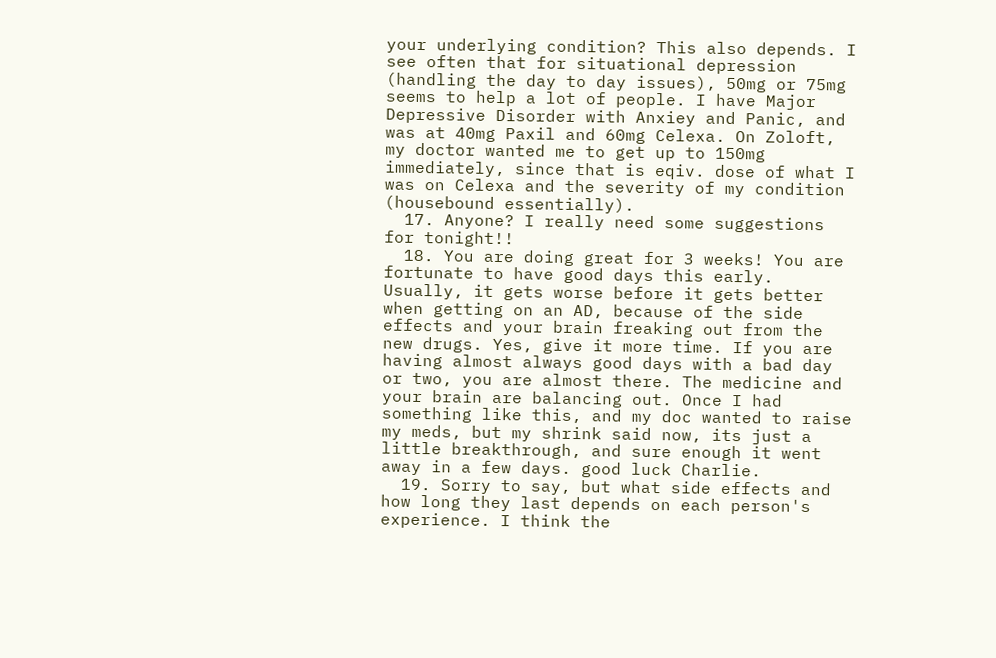your underlying condition? This also depends. I see often that for situational depression (handling the day to day issues), 50mg or 75mg seems to help a lot of people. I have Major Depressive Disorder with Anxiey and Panic, and was at 40mg Paxil and 60mg Celexa. On Zoloft, my doctor wanted me to get up to 150mg immediately, since that is eqiv. dose of what I was on Celexa and the severity of my condition (housebound essentially).
  17. Anyone? I really need some suggestions for tonight!!
  18. You are doing great for 3 weeks! You are fortunate to have good days this early. Usually, it gets worse before it gets better when getting on an AD, because of the side effects and your brain freaking out from the new drugs. Yes, give it more time. If you are having almost always good days with a bad day or two, you are almost there. The medicine and your brain are balancing out. Once I had something like this, and my doc wanted to raise my meds, but my shrink said now, its just a little breakthrough, and sure enough it went away in a few days. good luck Charlie.
  19. Sorry to say, but what side effects and how long they last depends on each person's experience. I think the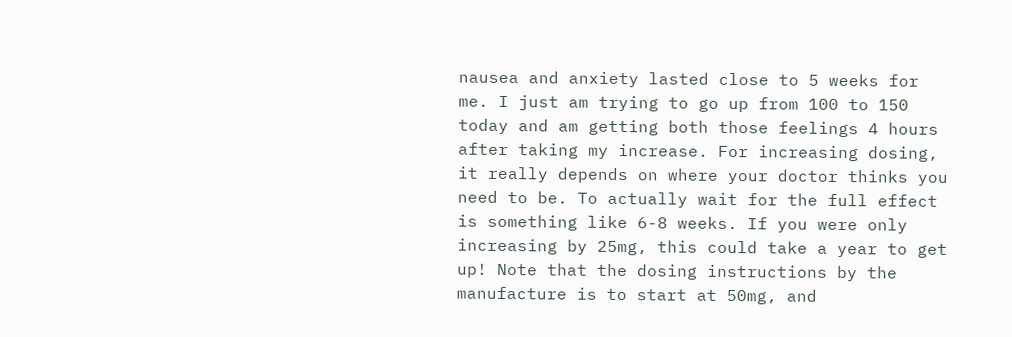nausea and anxiety lasted close to 5 weeks for me. I just am trying to go up from 100 to 150 today and am getting both those feelings 4 hours after taking my increase. For increasing dosing, it really depends on where your doctor thinks you need to be. To actually wait for the full effect is something like 6-8 weeks. If you were only increasing by 25mg, this could take a year to get up! Note that the dosing instructions by the manufacture is to start at 50mg, and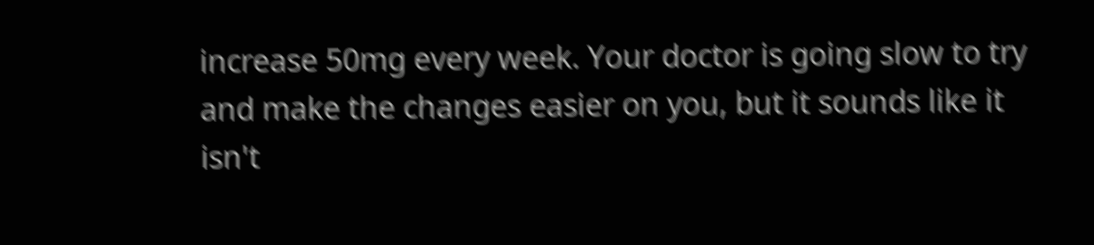increase 50mg every week. Your doctor is going slow to try and make the changes easier on you, but it sounds like it isn't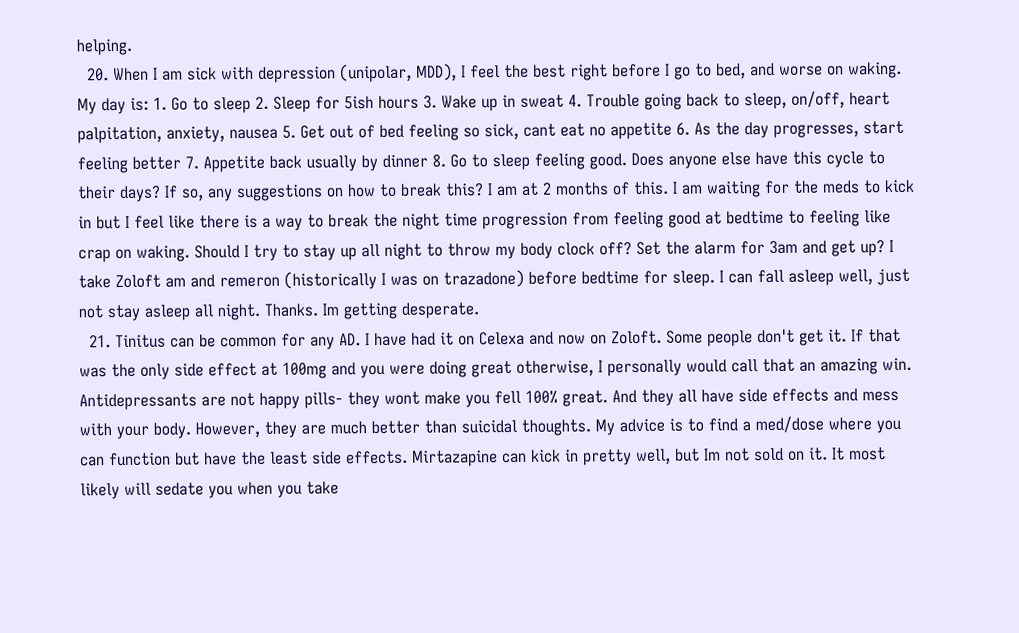helping.
  20. When I am sick with depression (unipolar, MDD), I feel the best right before I go to bed, and worse on waking. My day is: 1. Go to sleep 2. Sleep for 5ish hours 3. Wake up in sweat 4. Trouble going back to sleep, on/off, heart palpitation, anxiety, nausea 5. Get out of bed feeling so sick, cant eat no appetite 6. As the day progresses, start feeling better 7. Appetite back usually by dinner 8. Go to sleep feeling good. Does anyone else have this cycle to their days? If so, any suggestions on how to break this? I am at 2 months of this. I am waiting for the meds to kick in but I feel like there is a way to break the night time progression from feeling good at bedtime to feeling like crap on waking. Should I try to stay up all night to throw my body clock off? Set the alarm for 3am and get up? I take Zoloft am and remeron (historically I was on trazadone) before bedtime for sleep. I can fall asleep well, just not stay asleep all night. Thanks. Im getting desperate.
  21. Tinitus can be common for any AD. I have had it on Celexa and now on Zoloft. Some people don't get it. If that was the only side effect at 100mg and you were doing great otherwise, I personally would call that an amazing win. Antidepressants are not happy pills- they wont make you fell 100% great. And they all have side effects and mess with your body. However, they are much better than suicidal thoughts. My advice is to find a med/dose where you can function but have the least side effects. Mirtazapine can kick in pretty well, but Im not sold on it. It most likely will sedate you when you take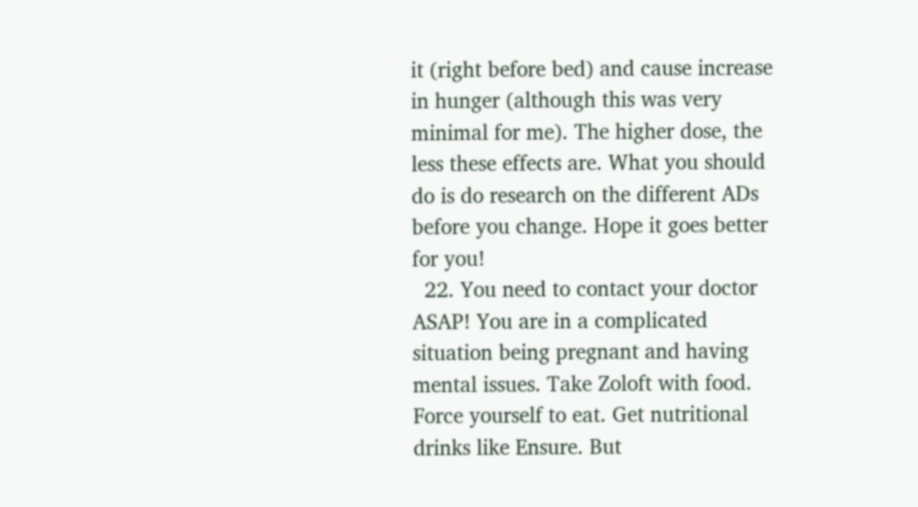it (right before bed) and cause increase in hunger (although this was very minimal for me). The higher dose, the less these effects are. What you should do is do research on the different ADs before you change. Hope it goes better for you!
  22. You need to contact your doctor ASAP! You are in a complicated situation being pregnant and having mental issues. Take Zoloft with food. Force yourself to eat. Get nutritional drinks like Ensure. But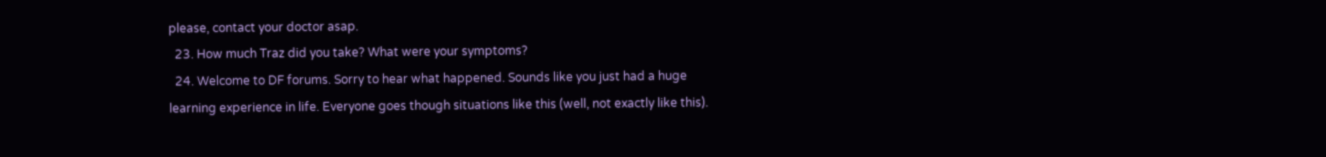please, contact your doctor asap.
  23. How much Traz did you take? What were your symptoms?
  24. Welcome to DF forums. Sorry to hear what happened. Sounds like you just had a huge learning experience in life. Everyone goes though situations like this (well, not exactly like this).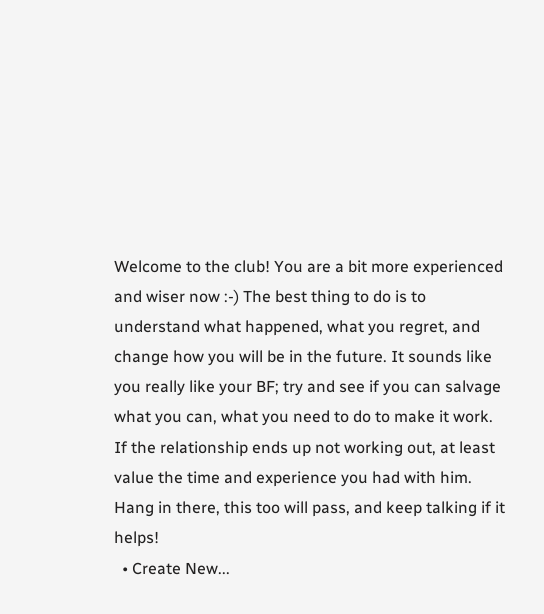Welcome to the club! You are a bit more experienced and wiser now :-) The best thing to do is to understand what happened, what you regret, and change how you will be in the future. It sounds like you really like your BF; try and see if you can salvage what you can, what you need to do to make it work. If the relationship ends up not working out, at least value the time and experience you had with him. Hang in there, this too will pass, and keep talking if it helps!
  • Create New...